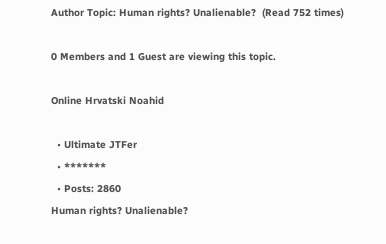Author Topic: Human rights? Unalienable?  (Read 752 times)

0 Members and 1 Guest are viewing this topic.

Online Hrvatski Noahid

  • Ultimate JTFer
  • *******
  • Posts: 2860
Human rights? Unalienable?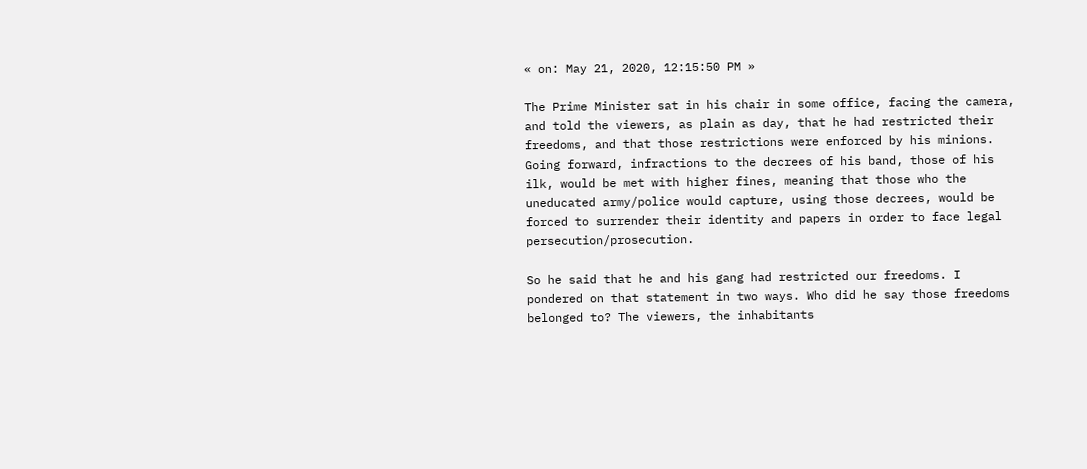« on: May 21, 2020, 12:15:50 PM »

The Prime Minister sat in his chair in some office, facing the camera, and told the viewers, as plain as day, that he had restricted their freedoms, and that those restrictions were enforced by his minions. Going forward, infractions to the decrees of his band, those of his ilk, would be met with higher fines, meaning that those who the uneducated army/police would capture, using those decrees, would be forced to surrender their identity and papers in order to face legal persecution/prosecution.

So he said that he and his gang had restricted our freedoms. I pondered on that statement in two ways. Who did he say those freedoms belonged to? The viewers, the inhabitants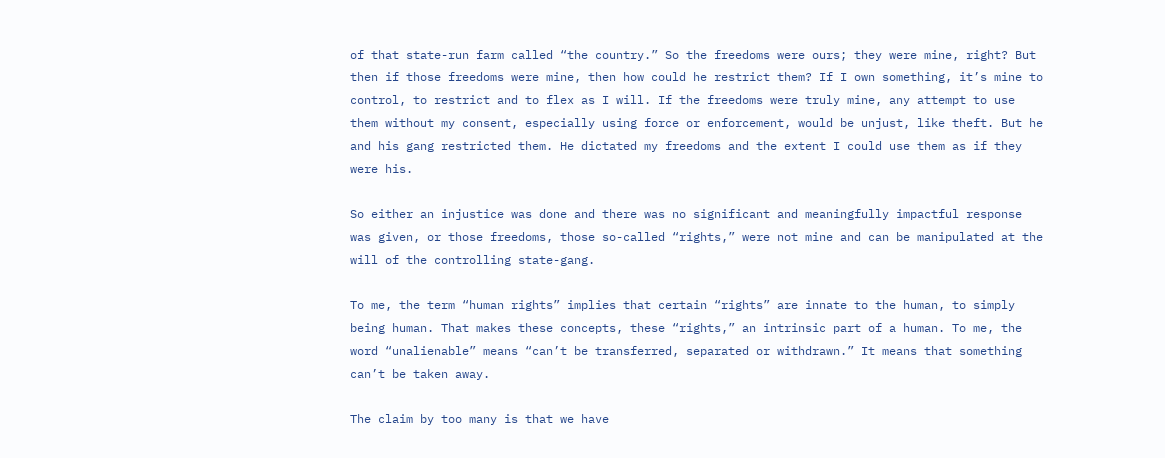of that state-run farm called “the country.” So the freedoms were ours; they were mine, right? But then if those freedoms were mine, then how could he restrict them? If I own something, it’s mine to control, to restrict and to flex as I will. If the freedoms were truly mine, any attempt to use them without my consent, especially using force or enforcement, would be unjust, like theft. But he and his gang restricted them. He dictated my freedoms and the extent I could use them as if they were his.

So either an injustice was done and there was no significant and meaningfully impactful response was given, or those freedoms, those so-called “rights,” were not mine and can be manipulated at the will of the controlling state-gang.

To me, the term “human rights” implies that certain “rights” are innate to the human, to simply being human. That makes these concepts, these “rights,” an intrinsic part of a human. To me, the word “unalienable” means “can’t be transferred, separated or withdrawn.” It means that something can’t be taken away.

The claim by too many is that we have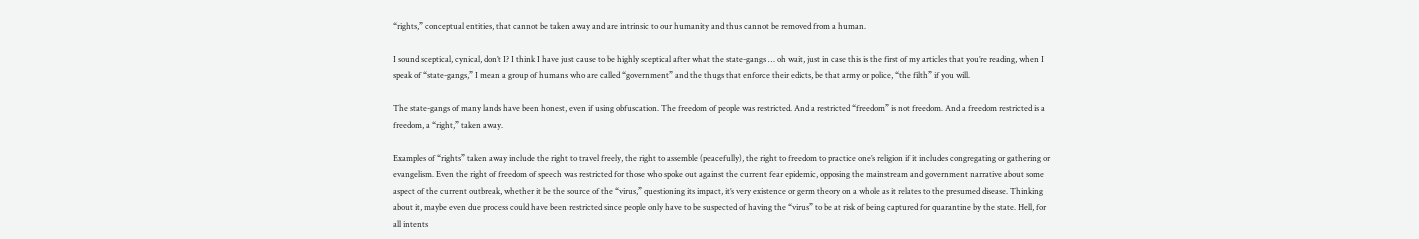“rights,” conceptual entities, that cannot be taken away and are intrinsic to our humanity and thus cannot be removed from a human.

I sound sceptical, cynical, don’t I? I think I have just cause to be highly sceptical after what the state-gangs … oh wait, just in case this is the first of my articles that you’re reading, when I speak of “state-gangs,” I mean a group of humans who are called “government” and the thugs that enforce their edicts, be that army or police, “the filth” if you will.

The state-gangs of many lands have been honest, even if using obfuscation. The freedom of people was restricted. And a restricted “freedom” is not freedom. And a freedom restricted is a freedom, a “right,” taken away.

Examples of “rights” taken away include the right to travel freely, the right to assemble (peacefully), the right to freedom to practice one’s religion if it includes congregating or gathering or evangelism. Even the right of freedom of speech was restricted for those who spoke out against the current fear epidemic, opposing the mainstream and government narrative about some aspect of the current outbreak, whether it be the source of the “virus,” questioning its impact, it’s very existence or germ theory on a whole as it relates to the presumed disease. Thinking about it, maybe even due process could have been restricted since people only have to be suspected of having the “virus” to be at risk of being captured for quarantine by the state. Hell, for all intents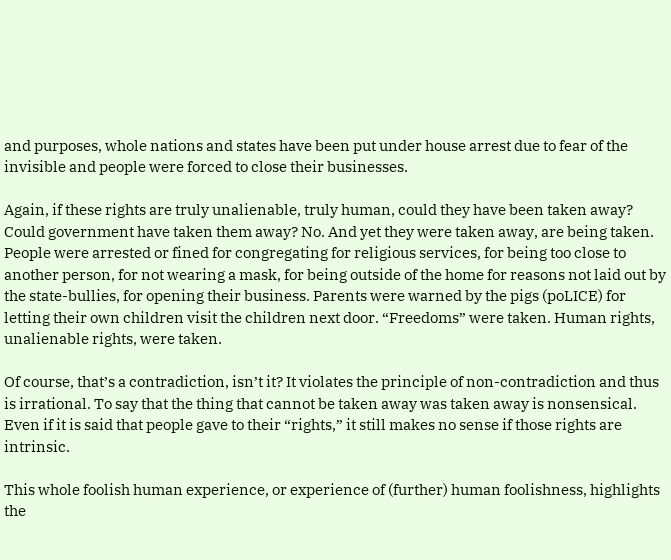and purposes, whole nations and states have been put under house arrest due to fear of the invisible and people were forced to close their businesses.

Again, if these rights are truly unalienable, truly human, could they have been taken away? Could government have taken them away? No. And yet they were taken away, are being taken. People were arrested or fined for congregating for religious services, for being too close to another person, for not wearing a mask, for being outside of the home for reasons not laid out by the state-bullies, for opening their business. Parents were warned by the pigs (poLICE) for letting their own children visit the children next door. “Freedoms” were taken. Human rights, unalienable rights, were taken.

Of course, that’s a contradiction, isn’t it? It violates the principle of non-contradiction and thus is irrational. To say that the thing that cannot be taken away was taken away is nonsensical. Even if it is said that people gave to their “rights,” it still makes no sense if those rights are intrinsic.

This whole foolish human experience, or experience of (further) human foolishness, highlights the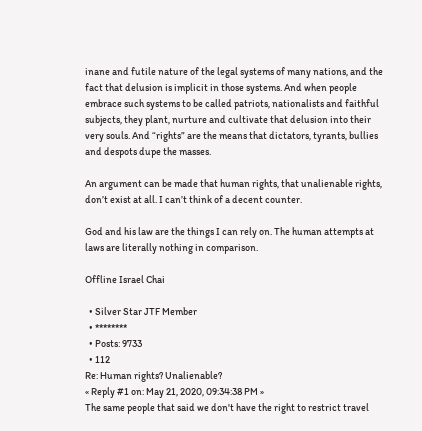inane and futile nature of the legal systems of many nations, and the fact that delusion is implicit in those systems. And when people embrace such systems to be called patriots, nationalists and faithful subjects, they plant, nurture and cultivate that delusion into their very souls. And “rights” are the means that dictators, tyrants, bullies and despots dupe the masses.

An argument can be made that human rights, that unalienable rights, don’t exist at all. I can’t think of a decent counter.

God and his law are the things I can rely on. The human attempts at laws are literally nothing in comparison.

Offline Israel Chai

  • Silver Star JTF Member
  • ********
  • Posts: 9733
  • 112
Re: Human rights? Unalienable?
« Reply #1 on: May 21, 2020, 09:34:38 PM »
The same people that said we don't have the right to restrict travel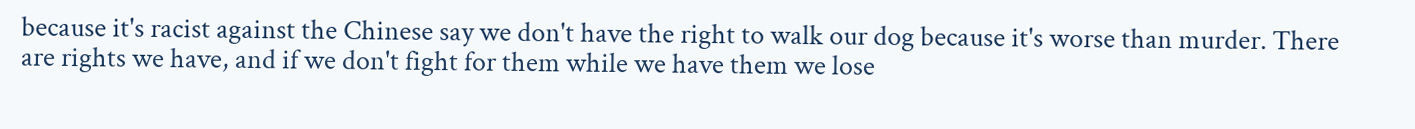because it's racist against the Chinese say we don't have the right to walk our dog because it's worse than murder. There are rights we have, and if we don't fight for them while we have them we lose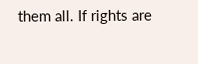them all. If rights are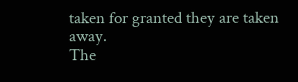taken for granted they are taken away.
The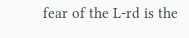fear of the L-rd is the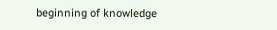beginning of knowledge